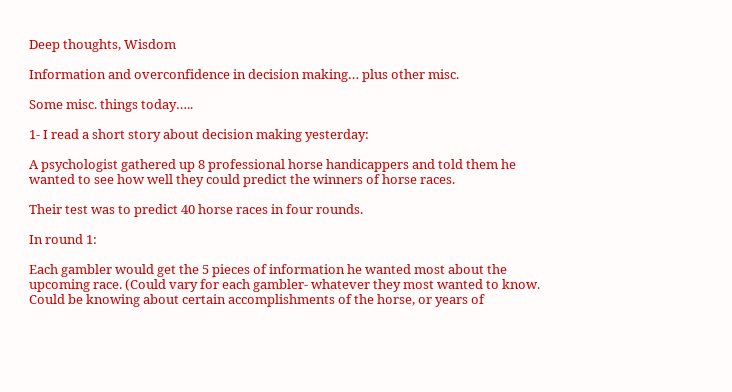Deep thoughts, Wisdom

Information and overconfidence in decision making… plus other misc.

Some misc. things today…..

1- I read a short story about decision making yesterday:

A psychologist gathered up 8 professional horse handicappers and told them he wanted to see how well they could predict the winners of horse races.

Their test was to predict 40 horse races in four rounds.

In round 1:

Each gambler would get the 5 pieces of information he wanted most about the upcoming race. (Could vary for each gambler- whatever they most wanted to know. Could be knowing about certain accomplishments of the horse, or years of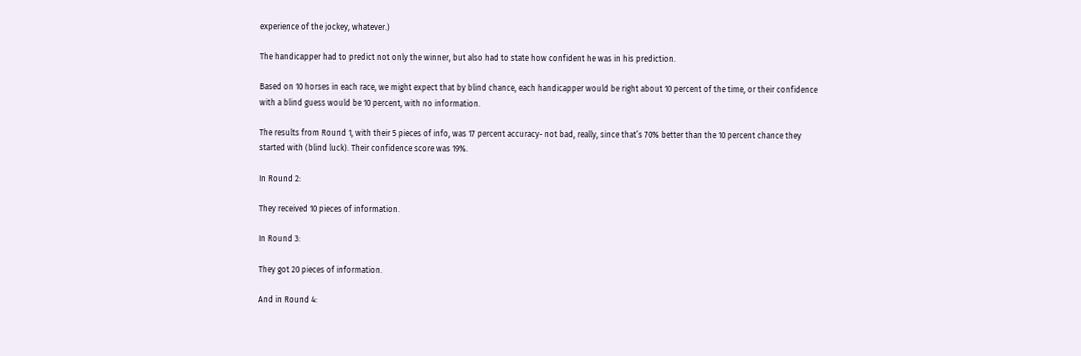experience of the jockey, whatever.)

The handicapper had to predict not only the winner, but also had to state how confident he was in his prediction.

Based on 10 horses in each race, we might expect that by blind chance, each handicapper would be right about 10 percent of the time, or their confidence with a blind guess would be 10 percent, with no information.

The results from Round 1, with their 5 pieces of info, was 17 percent accuracy- not bad, really, since that’s 70% better than the 10 percent chance they started with (blind luck). Their confidence score was 19%.

In Round 2:

They received 10 pieces of information.

In Round 3:

They got 20 pieces of information.

And in Round 4: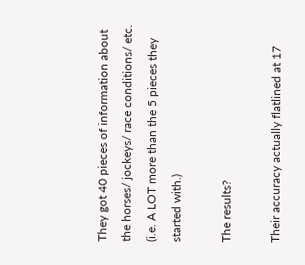They got 40 pieces of information about the horses/ jockeys/ race conditions/ etc. (i.e. A LOT more than the 5 pieces they started with.)

The results?

Their accuracy actually flatlined at 17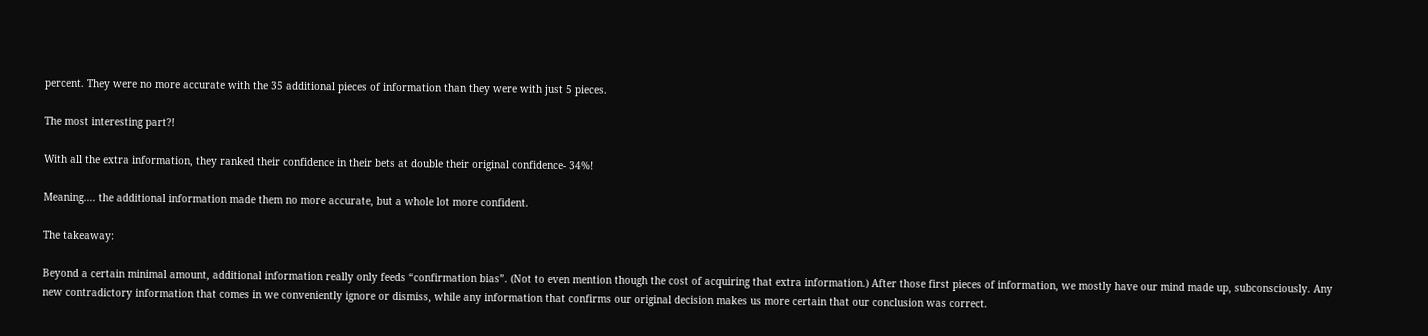percent. They were no more accurate with the 35 additional pieces of information than they were with just 5 pieces.

The most interesting part?!

With all the extra information, they ranked their confidence in their bets at double their original confidence- 34%!

Meaning…. the additional information made them no more accurate, but a whole lot more confident.

The takeaway:

Beyond a certain minimal amount, additional information really only feeds “confirmation bias”. (Not to even mention though the cost of acquiring that extra information.) After those first pieces of information, we mostly have our mind made up, subconsciously. Any new contradictory information that comes in we conveniently ignore or dismiss, while any information that confirms our original decision makes us more certain that our conclusion was correct.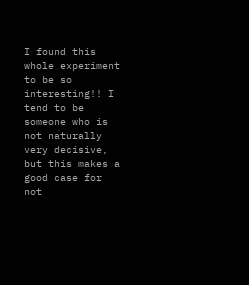I found this whole experiment to be so interesting!! I tend to be someone who is not naturally very decisive, but this makes a good case for not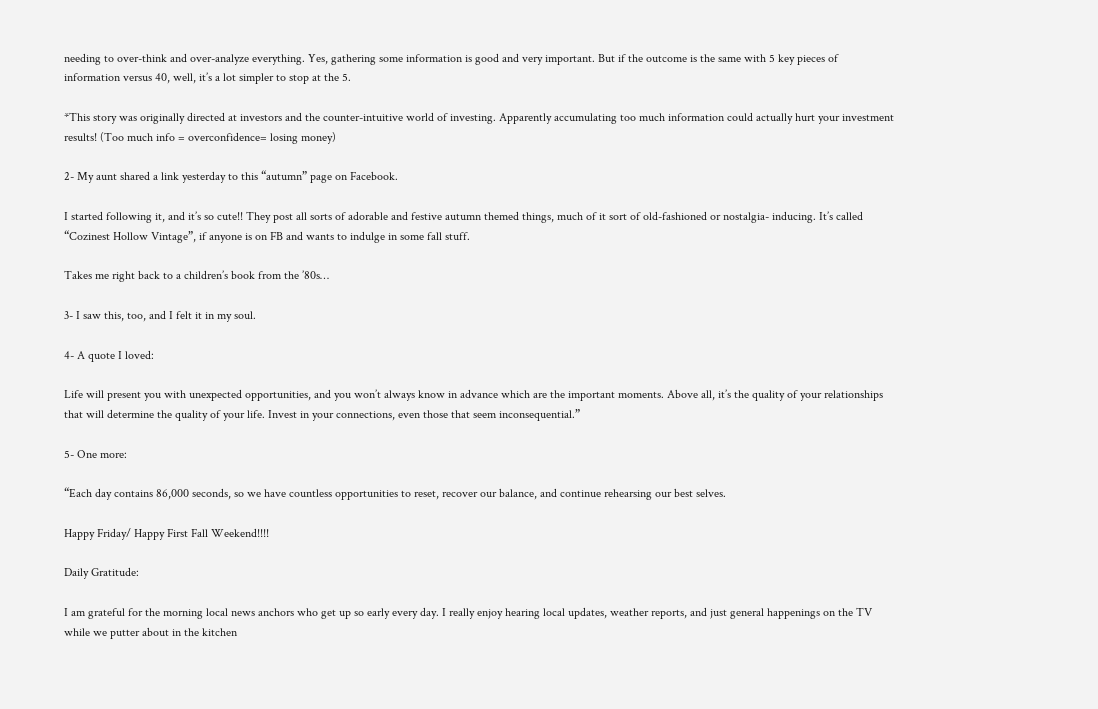needing to over-think and over-analyze everything. Yes, gathering some information is good and very important. But if the outcome is the same with 5 key pieces of information versus 40, well, it’s a lot simpler to stop at the 5.

*This story was originally directed at investors and the counter-intuitive world of investing. Apparently accumulating too much information could actually hurt your investment results! (Too much info = overconfidence= losing money)

2- My aunt shared a link yesterday to this “autumn” page on Facebook.

I started following it, and it’s so cute!! They post all sorts of adorable and festive autumn themed things, much of it sort of old-fashioned or nostalgia- inducing. It’s called “Cozinest Hollow Vintage”, if anyone is on FB and wants to indulge in some fall stuff.

Takes me right back to a children’s book from the ’80s…

3- I saw this, too, and I felt it in my soul.

4- A quote I loved:

Life will present you with unexpected opportunities, and you won’t always know in advance which are the important moments. Above all, it’s the quality of your relationships that will determine the quality of your life. Invest in your connections, even those that seem inconsequential.”

5- One more:

“Each day contains 86,000 seconds, so we have countless opportunities to reset, recover our balance, and continue rehearsing our best selves.

Happy Friday/ Happy First Fall Weekend!!!!

Daily Gratitude:

I am grateful for the morning local news anchors who get up so early every day. I really enjoy hearing local updates, weather reports, and just general happenings on the TV while we putter about in the kitchen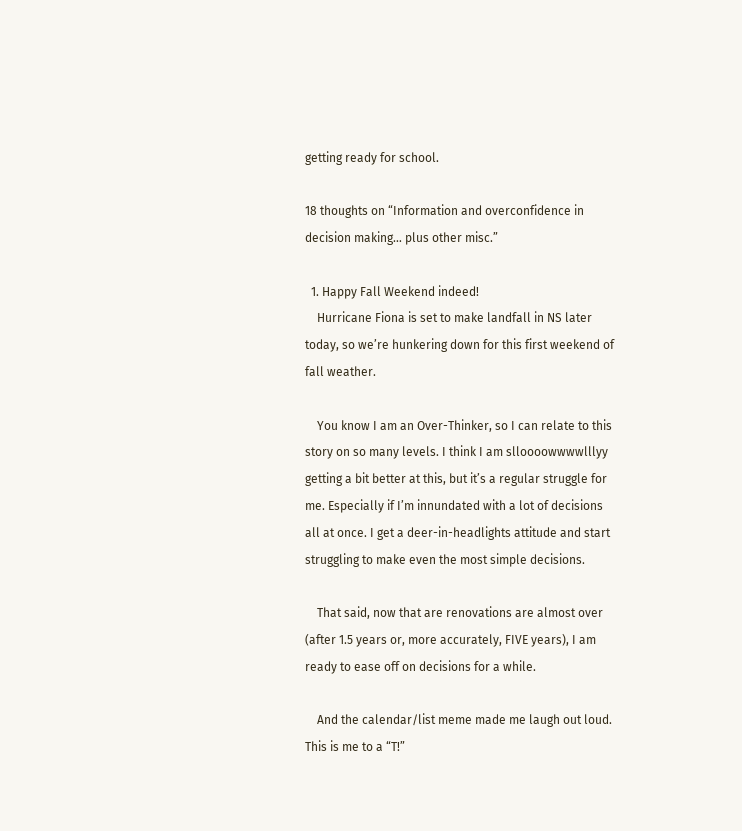getting ready for school.

18 thoughts on “Information and overconfidence in decision making… plus other misc.”

  1. Happy Fall Weekend indeed!
    Hurricane Fiona is set to make landfall in NS later today, so we’re hunkering down for this first weekend of fall weather.

    You know I am an Over-Thinker, so I can relate to this story on so many levels. I think I am slloooowwwwlllyy getting a bit better at this, but it’s a regular struggle for me. Especially if I’m innundated with a lot of decisions all at once. I get a deer-in-headlights attitude and start struggling to make even the most simple decisions.

    That said, now that are renovations are almost over (after 1.5 years or, more accurately, FIVE years), I am ready to ease off on decisions for a while.

    And the calendar/list meme made me laugh out loud. This is me to a “T!”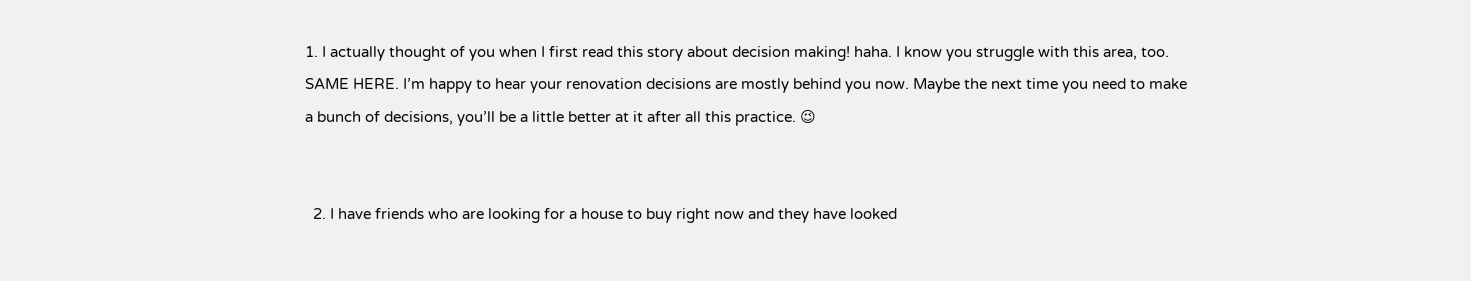1. I actually thought of you when I first read this story about decision making! haha. I know you struggle with this area, too. SAME HERE. I’m happy to hear your renovation decisions are mostly behind you now. Maybe the next time you need to make a bunch of decisions, you’ll be a little better at it after all this practice. 😉


  2. I have friends who are looking for a house to buy right now and they have looked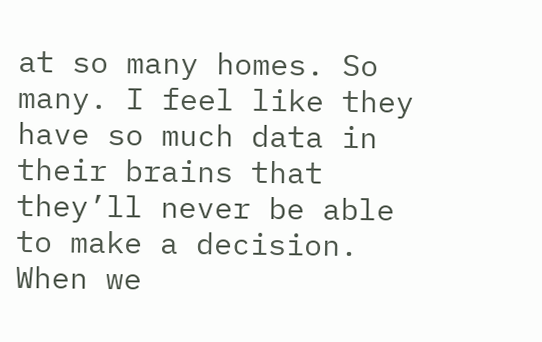at so many homes. So many. I feel like they have so much data in their brains that they’ll never be able to make a decision. When we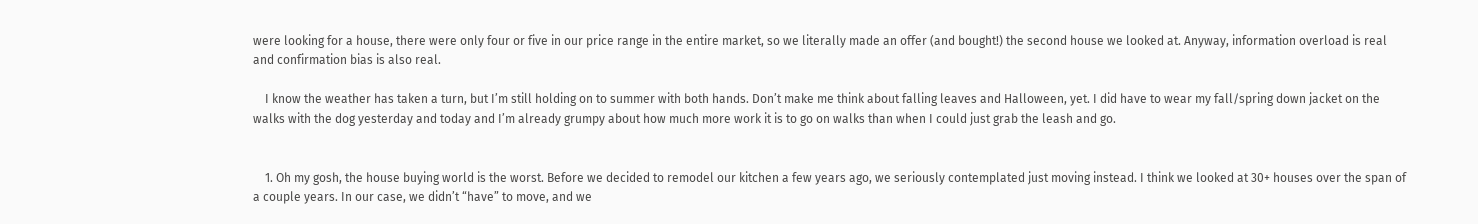were looking for a house, there were only four or five in our price range in the entire market, so we literally made an offer (and bought!) the second house we looked at. Anyway, information overload is real and confirmation bias is also real.

    I know the weather has taken a turn, but I’m still holding on to summer with both hands. Don’t make me think about falling leaves and Halloween, yet. I did have to wear my fall/spring down jacket on the walks with the dog yesterday and today and I’m already grumpy about how much more work it is to go on walks than when I could just grab the leash and go.


    1. Oh my gosh, the house buying world is the worst. Before we decided to remodel our kitchen a few years ago, we seriously contemplated just moving instead. I think we looked at 30+ houses over the span of a couple years. In our case, we didn’t “have” to move, and we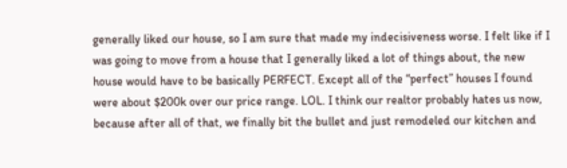generally liked our house, so I am sure that made my indecisiveness worse. I felt like if I was going to move from a house that I generally liked a lot of things about, the new house would have to be basically PERFECT. Except all of the “perfect” houses I found were about $200k over our price range. LOL. I think our realtor probably hates us now, because after all of that, we finally bit the bullet and just remodeled our kitchen and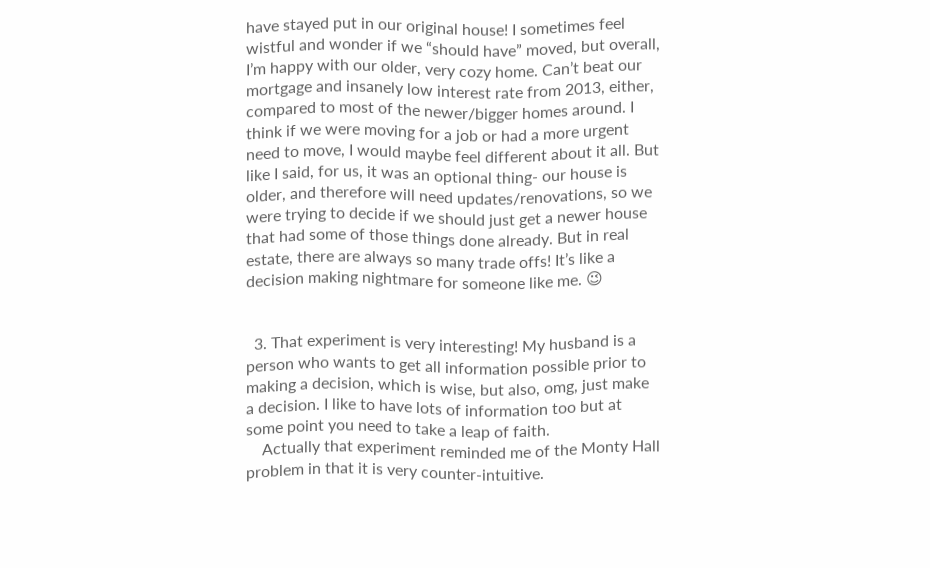have stayed put in our original house! I sometimes feel wistful and wonder if we “should have” moved, but overall, I’m happy with our older, very cozy home. Can’t beat our mortgage and insanely low interest rate from 2013, either, compared to most of the newer/bigger homes around. I think if we were moving for a job or had a more urgent need to move, I would maybe feel different about it all. But like I said, for us, it was an optional thing- our house is older, and therefore will need updates/renovations, so we were trying to decide if we should just get a newer house that had some of those things done already. But in real estate, there are always so many trade offs! It’s like a decision making nightmare for someone like me. 😉


  3. That experiment is very interesting! My husband is a person who wants to get all information possible prior to making a decision, which is wise, but also, omg, just make a decision. I like to have lots of information too but at some point you need to take a leap of faith.
    Actually that experiment reminded me of the Monty Hall problem in that it is very counter-intuitive.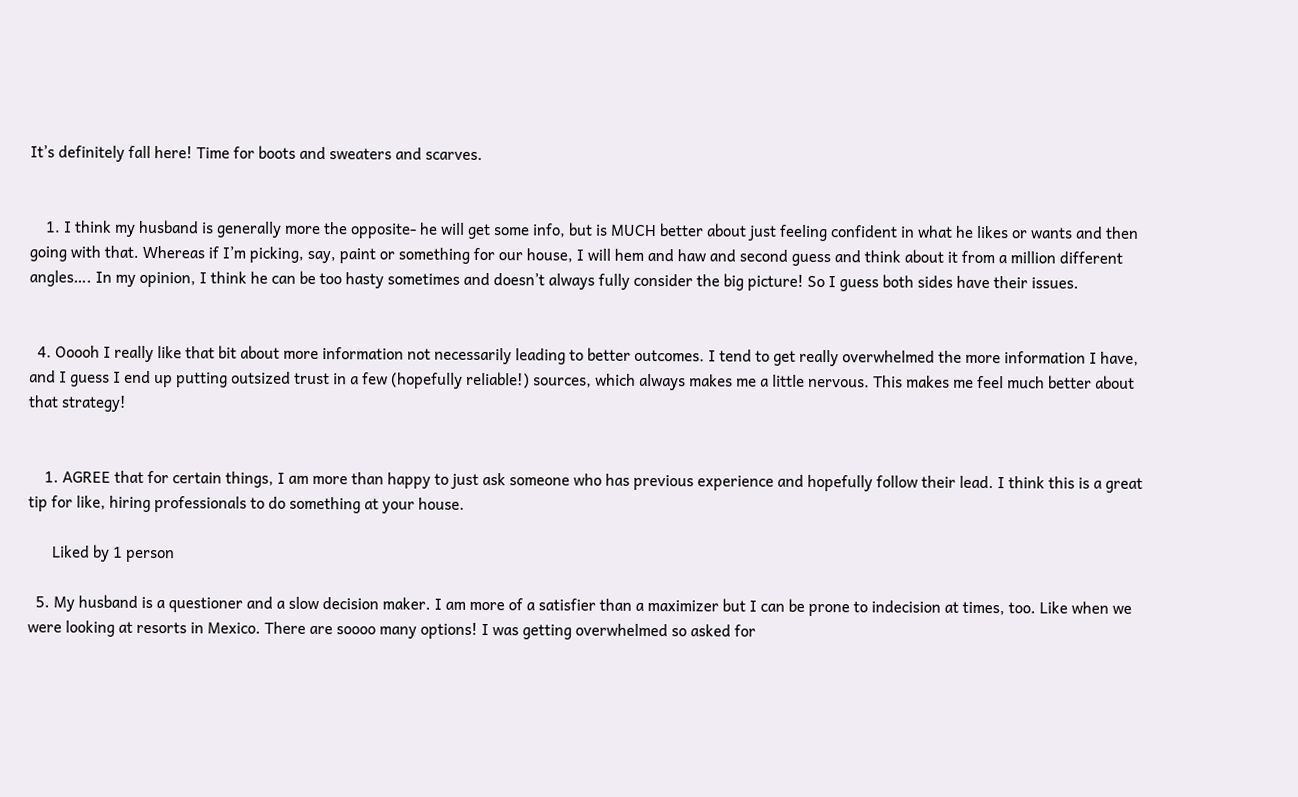It’s definitely fall here! Time for boots and sweaters and scarves.


    1. I think my husband is generally more the opposite- he will get some info, but is MUCH better about just feeling confident in what he likes or wants and then going with that. Whereas if I’m picking, say, paint or something for our house, I will hem and haw and second guess and think about it from a million different angles…. In my opinion, I think he can be too hasty sometimes and doesn’t always fully consider the big picture! So I guess both sides have their issues.


  4. Ooooh I really like that bit about more information not necessarily leading to better outcomes. I tend to get really overwhelmed the more information I have, and I guess I end up putting outsized trust in a few (hopefully reliable!) sources, which always makes me a little nervous. This makes me feel much better about that strategy!


    1. AGREE that for certain things, I am more than happy to just ask someone who has previous experience and hopefully follow their lead. I think this is a great tip for like, hiring professionals to do something at your house.

      Liked by 1 person

  5. My husband is a questioner and a slow decision maker. I am more of a satisfier than a maximizer but I can be prone to indecision at times, too. Like when we were looking at resorts in Mexico. There are soooo many options! I was getting overwhelmed so asked for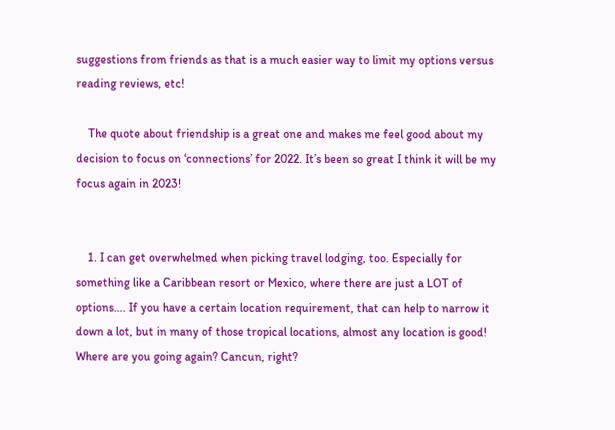suggestions from friends as that is a much easier way to limit my options versus reading reviews, etc!

    The quote about friendship is a great one and makes me feel good about my decision to focus on ‘connections’ for 2022. It’s been so great I think it will be my focus again in 2023!


    1. I can get overwhelmed when picking travel lodging, too. Especially for something like a Caribbean resort or Mexico, where there are just a LOT of options…. If you have a certain location requirement, that can help to narrow it down a lot, but in many of those tropical locations, almost any location is good! Where are you going again? Cancun, right?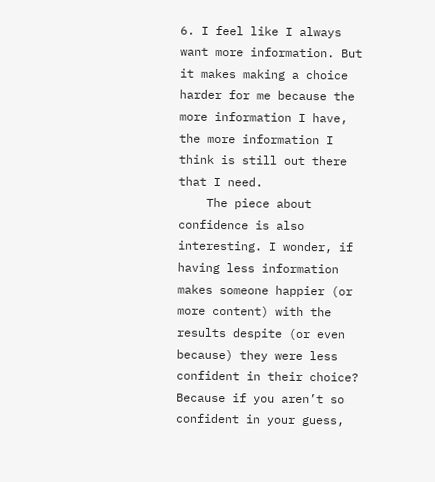6. I feel like I always want more information. But it makes making a choice harder for me because the more information I have, the more information I think is still out there that I need.
    The piece about confidence is also interesting. I wonder, if having less information makes someone happier (or more content) with the results despite (or even because) they were less confident in their choice? Because if you aren’t so confident in your guess,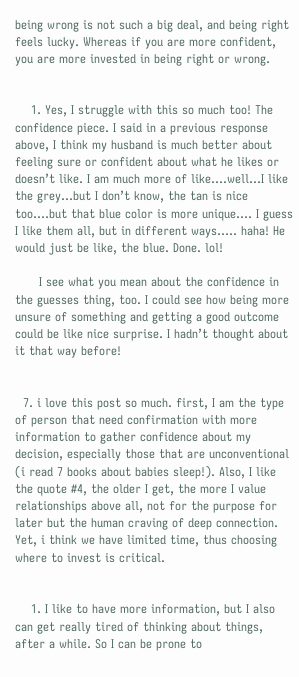being wrong is not such a big deal, and being right feels lucky. Whereas if you are more confident, you are more invested in being right or wrong.


    1. Yes, I struggle with this so much too! The confidence piece. I said in a previous response above, I think my husband is much better about feeling sure or confident about what he likes or doesn’t like. I am much more of like….well…I like the grey…but I don’t know, the tan is nice too….but that blue color is more unique…. I guess I like them all, but in different ways….. haha! He would just be like, the blue. Done. lol!

      I see what you mean about the confidence in the guesses thing, too. I could see how being more unsure of something and getting a good outcome could be like nice surprise. I hadn’t thought about it that way before!


  7. i love this post so much. first, I am the type of person that need confirmation with more information to gather confidence about my decision, especially those that are unconventional (i read 7 books about babies sleep!). Also, I like the quote #4, the older I get, the more I value relationships above all, not for the purpose for later but the human craving of deep connection. Yet, i think we have limited time, thus choosing where to invest is critical.


    1. I like to have more information, but I also can get really tired of thinking about things, after a while. So I can be prone to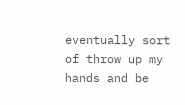eventually sort of throw up my hands and be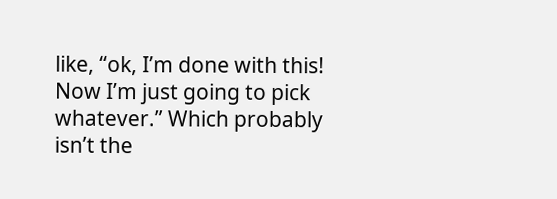like, “ok, I’m done with this! Now I’m just going to pick whatever.” Which probably isn’t the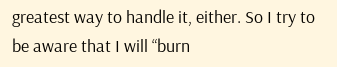greatest way to handle it, either. So I try to be aware that I will “burn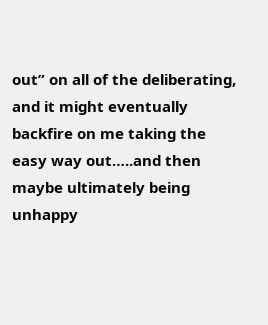out” on all of the deliberating, and it might eventually backfire on me taking the easy way out…..and then maybe ultimately being unhappy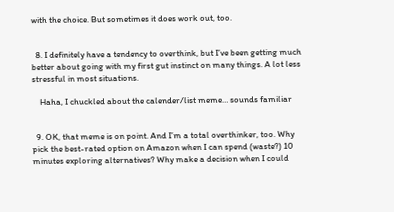with the choice. But sometimes it does work out, too.


  8. I definitely have a tendency to overthink, but I’ve been getting much better about going with my first gut instinct on many things. A lot less stressful in most situations.

    Haha, I chuckled about the calender/list meme… sounds familiar


  9. OK, that meme is on point. And I’m a total overthinker, too. Why pick the best-rated option on Amazon when I can spend (waste?) 10 minutes exploring alternatives? Why make a decision when I could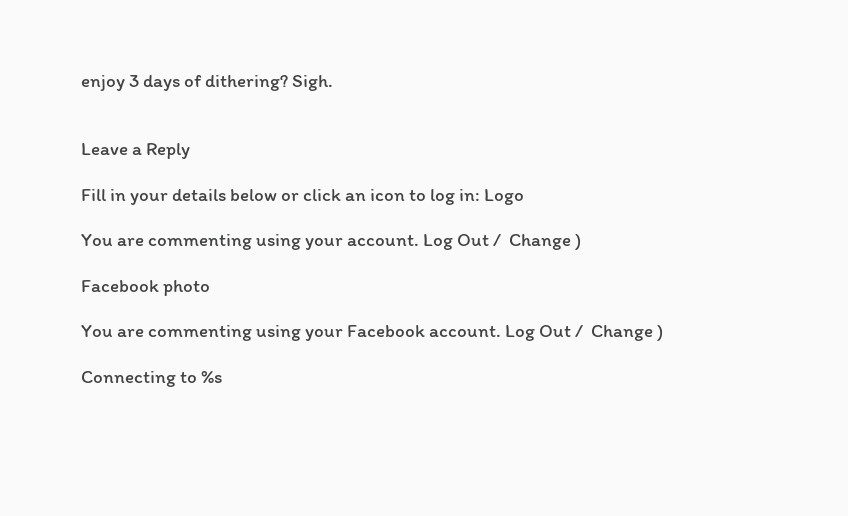enjoy 3 days of dithering? Sigh.


Leave a Reply

Fill in your details below or click an icon to log in: Logo

You are commenting using your account. Log Out /  Change )

Facebook photo

You are commenting using your Facebook account. Log Out /  Change )

Connecting to %s